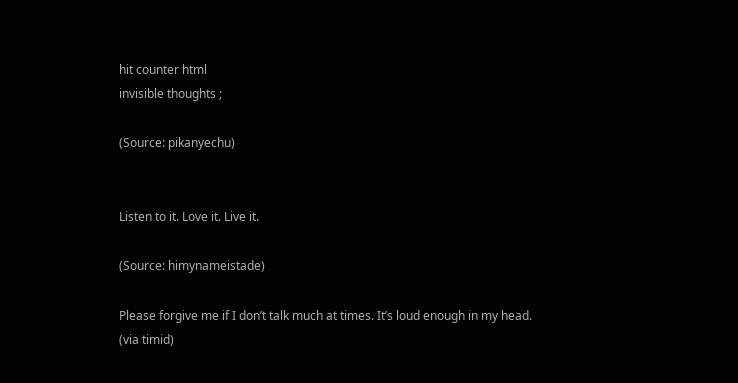hit counter html
invisible thoughts ;

(Source: pikanyechu)


Listen to it. Love it. Live it.

(Source: himynameistade)

Please forgive me if I don’t talk much at times. It’s loud enough in my head.
(via timid)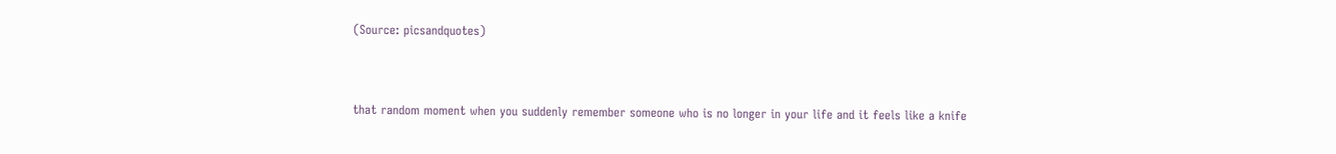(Source: picsandquotes)


that random moment when you suddenly remember someone who is no longer in your life and it feels like a knife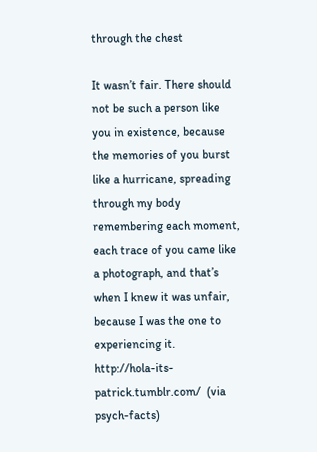through the chest

It wasn’t fair. There should not be such a person like you in existence, because the memories of you burst like a hurricane, spreading through my body remembering each moment, each trace of you came like a photograph, and that’s when I knew it was unfair, because I was the one to experiencing it.
http://hola-its-patrick.tumblr.com/  (via psych-facts)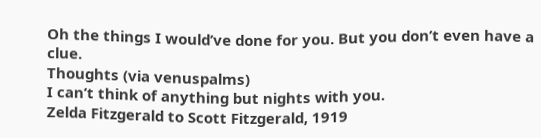Oh the things I would’ve done for you. But you don’t even have a clue.
Thoughts (via venuspalms)
I can’t think of anything but nights with you.
Zelda Fitzgerald to Scott Fitzgerald, 1919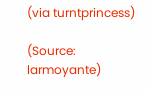(via turntprincess)

(Source: larmoyante)